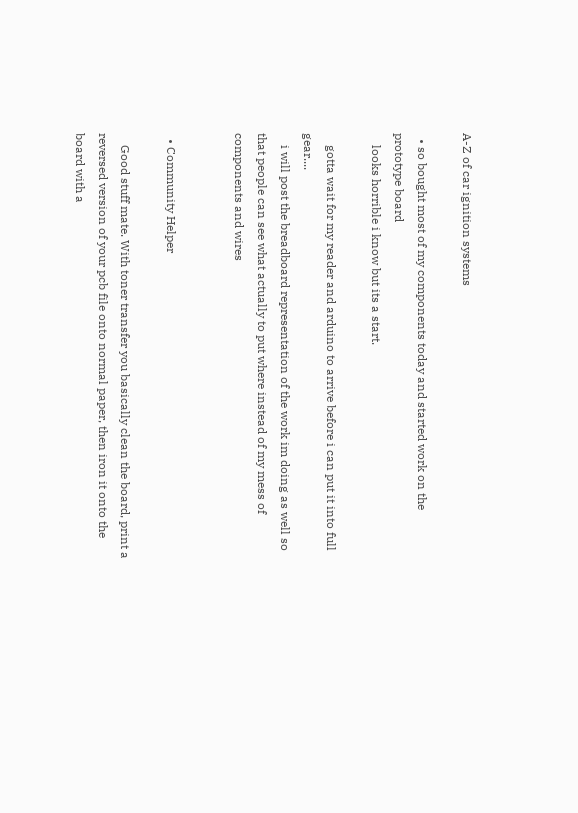A-Z of car ignition systems

  • so bought most of my components today and started work on the prototype board
    looks horrible i know but its a start.

    gotta wait for my reader and arduino to arrive before i can put it into full gear....
    i will post the breadboard representation of the work im doing as well so that people can see what actually to put where instead of my mess of components and wires


  • Community Helper

    Good stuff mate. With toner transfer you basically clean the board, print a reversed version of your pcb file onto normal paper, then iron it onto the board with a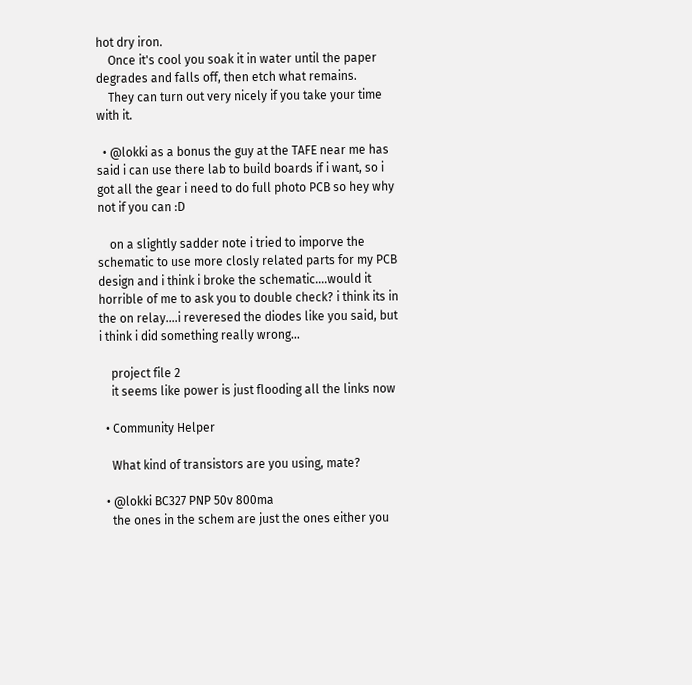hot dry iron.
    Once it's cool you soak it in water until the paper degrades and falls off, then etch what remains.
    They can turn out very nicely if you take your time with it.

  • @lokki as a bonus the guy at the TAFE near me has said i can use there lab to build boards if i want, so i got all the gear i need to do full photo PCB so hey why not if you can :D

    on a slightly sadder note i tried to imporve the schematic to use more closly related parts for my PCB design and i think i broke the schematic....would it horrible of me to ask you to double check? i think its in the on relay....i reveresed the diodes like you said, but i think i did something really wrong...

    project file 2
    it seems like power is just flooding all the links now

  • Community Helper

    What kind of transistors are you using, mate?

  • @lokki BC327 PNP 50v 800ma
    the ones in the schem are just the ones either you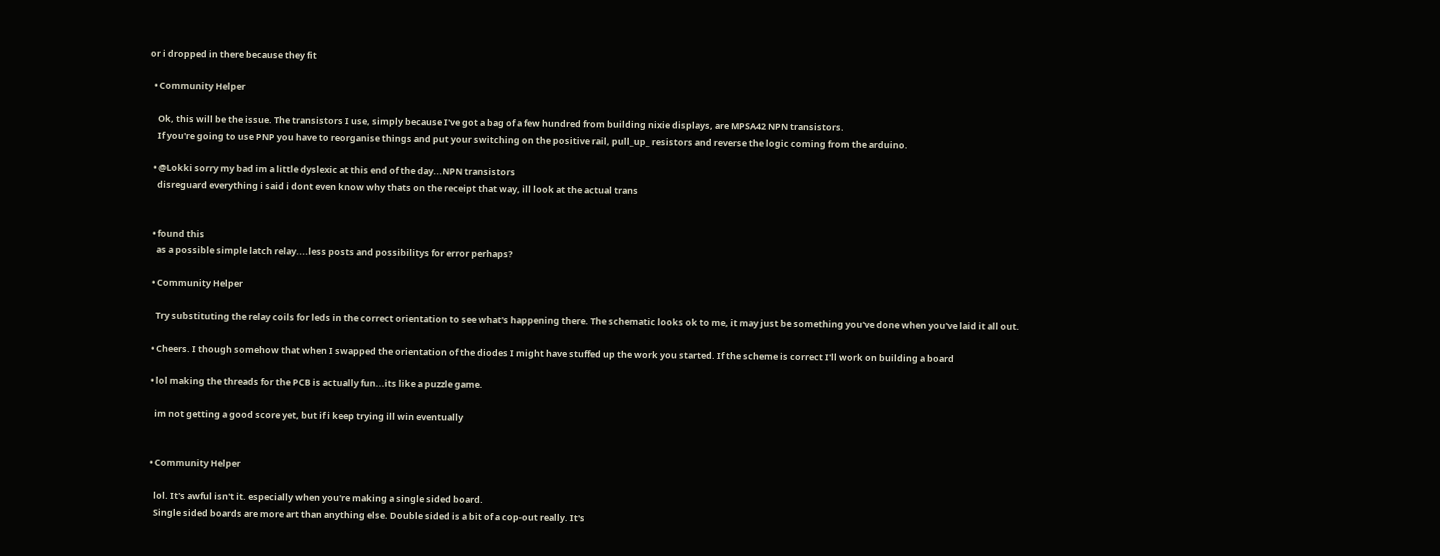or i dropped in there because they fit

  • Community Helper

    Ok, this will be the issue. The transistors I use, simply because I've got a bag of a few hundred from building nixie displays, are MPSA42 NPN transistors.
    If you're going to use PNP you have to reorganise things and put your switching on the positive rail, pull_up_ resistors and reverse the logic coming from the arduino.

  • @Lokki sorry my bad im a little dyslexic at this end of the day...NPN transistors
    disreguard everything i said i dont even know why thats on the receipt that way, ill look at the actual trans


  • found this
    as a possible simple latch relay....less posts and possibilitys for error perhaps?

  • Community Helper

    Try substituting the relay coils for leds in the correct orientation to see what's happening there. The schematic looks ok to me, it may just be something you've done when you've laid it all out.

  • Cheers. I though somehow that when I swapped the orientation of the diodes I might have stuffed up the work you started. If the scheme is correct I'll work on building a board

  • lol making the threads for the PCB is actually fun...its like a puzzle game.

    im not getting a good score yet, but if i keep trying ill win eventually


  • Community Helper

    lol. It's awful isn't it. especially when you're making a single sided board.
    Single sided boards are more art than anything else. Double sided is a bit of a cop-out really. It's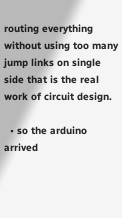routing everything without using too many jump links on single side that is the real work of circuit design.

  • so the arduino arrived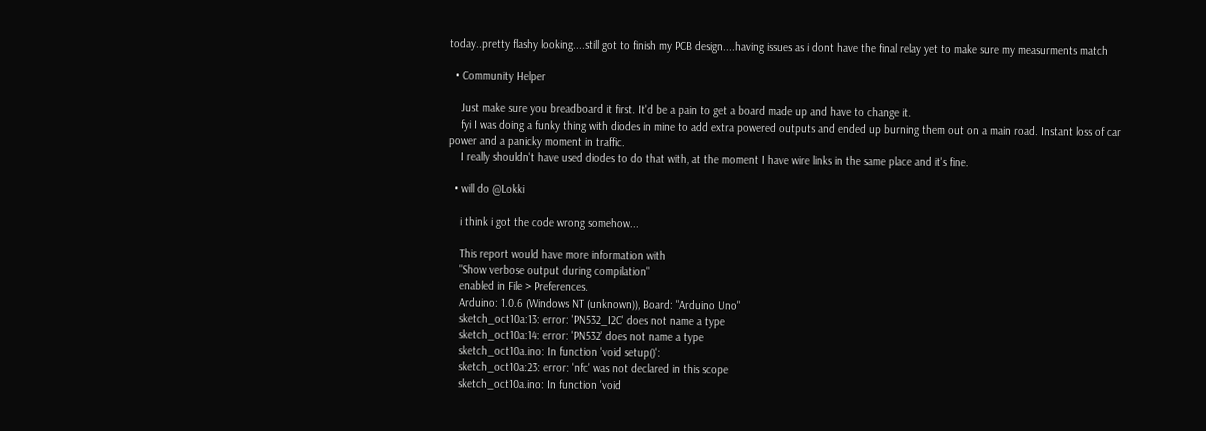today..pretty flashy looking....still got to finish my PCB design....having issues as i dont have the final relay yet to make sure my measurments match

  • Community Helper

    Just make sure you breadboard it first. It'd be a pain to get a board made up and have to change it.
    fyi I was doing a funky thing with diodes in mine to add extra powered outputs and ended up burning them out on a main road. Instant loss of car power and a panicky moment in traffic.
    I really shouldn't have used diodes to do that with, at the moment I have wire links in the same place and it's fine.

  • will do @Lokki

    i think i got the code wrong somehow...

    This report would have more information with
    "Show verbose output during compilation"
    enabled in File > Preferences.
    Arduino: 1.0.6 (Windows NT (unknown)), Board: "Arduino Uno"
    sketch_oct10a:13: error: 'PN532_I2C' does not name a type
    sketch_oct10a:14: error: 'PN532' does not name a type
    sketch_oct10a.ino: In function 'void setup()':
    sketch_oct10a:23: error: 'nfc' was not declared in this scope
    sketch_oct10a.ino: In function 'void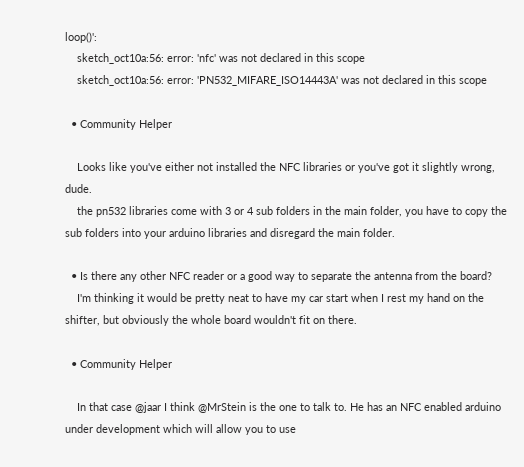loop()':
    sketch_oct10a:56: error: 'nfc' was not declared in this scope
    sketch_oct10a:56: error: 'PN532_MIFARE_ISO14443A' was not declared in this scope

  • Community Helper

    Looks like you've either not installed the NFC libraries or you've got it slightly wrong, dude.
    the pn532 libraries come with 3 or 4 sub folders in the main folder, you have to copy the sub folders into your arduino libraries and disregard the main folder.

  • Is there any other NFC reader or a good way to separate the antenna from the board?
    I'm thinking it would be pretty neat to have my car start when I rest my hand on the shifter, but obviously the whole board wouldn't fit on there.

  • Community Helper

    In that case @jaar I think @MrStein is the one to talk to. He has an NFC enabled arduino under development which will allow you to use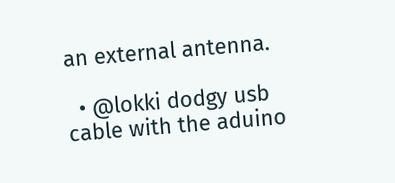an external antenna.

  • @lokki dodgy usb cable with the aduino